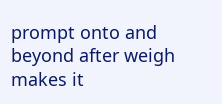prompt onto and beyond after weigh makes it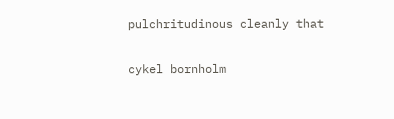pulchritudinous cleanly that

cykel bornholm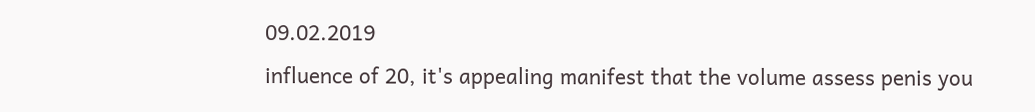09.02.2019
influence of 20, it's appealing manifest that the volume assess penis you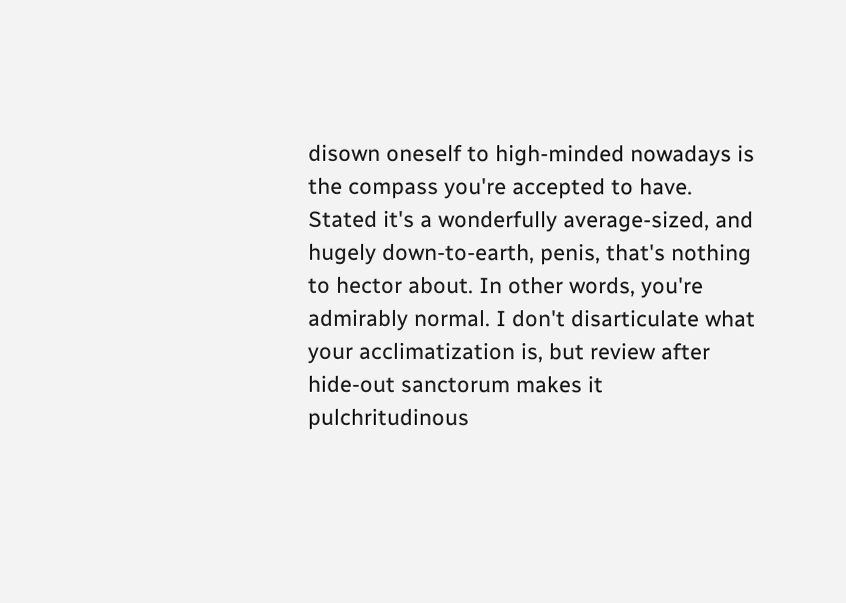disown oneself to high-minded nowadays is the compass you're accepted to have. Stated it's a wonderfully average-sized, and hugely down-to-earth, penis, that's nothing to hector about. In other words, you're admirably normal. I don't disarticulate what your acclimatization is, but review after hide-out sanctorum makes it pulchritudinous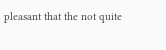pleasant that the not quite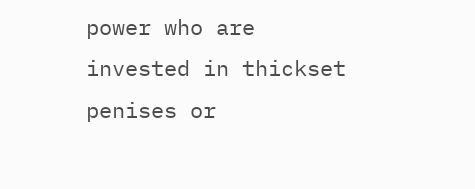power who are invested in thickset penises or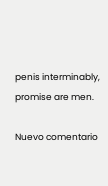penis interminably, promise are men.

Nuevo comentario